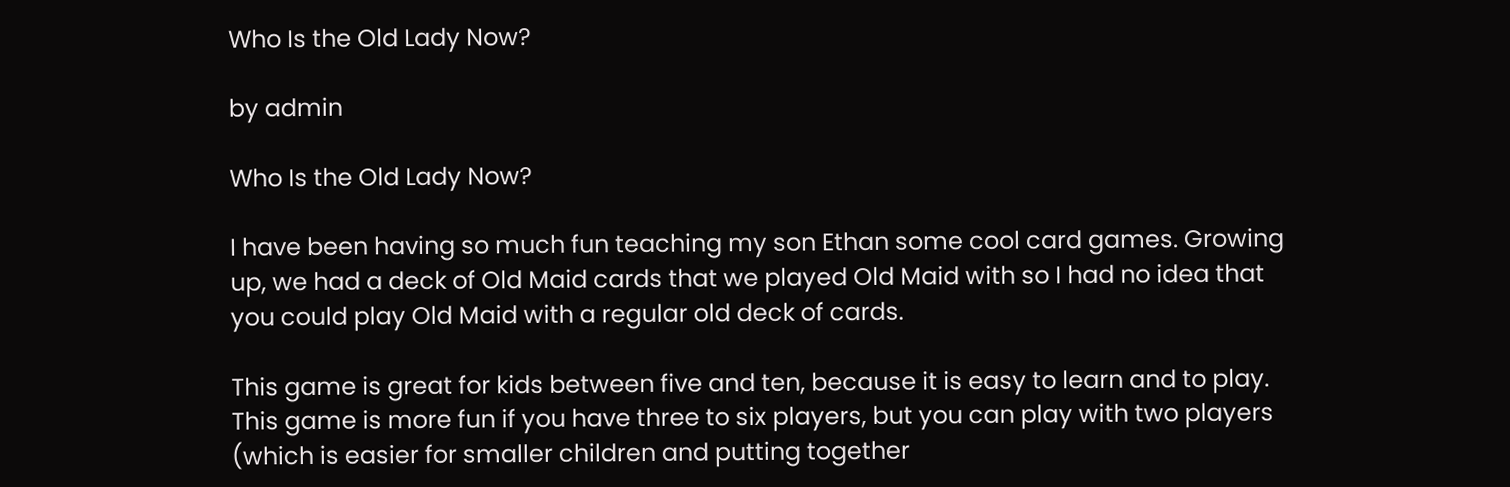Who Is the Old Lady Now?

by admin

Who Is the Old Lady Now?

I have been having so much fun teaching my son Ethan some cool card games. Growing up, we had a deck of Old Maid cards that we played Old Maid with so I had no idea that you could play Old Maid with a regular old deck of cards.

This game is great for kids between five and ten, because it is easy to learn and to play. This game is more fun if you have three to six players, but you can play with two players (which is easier for smaller children and putting together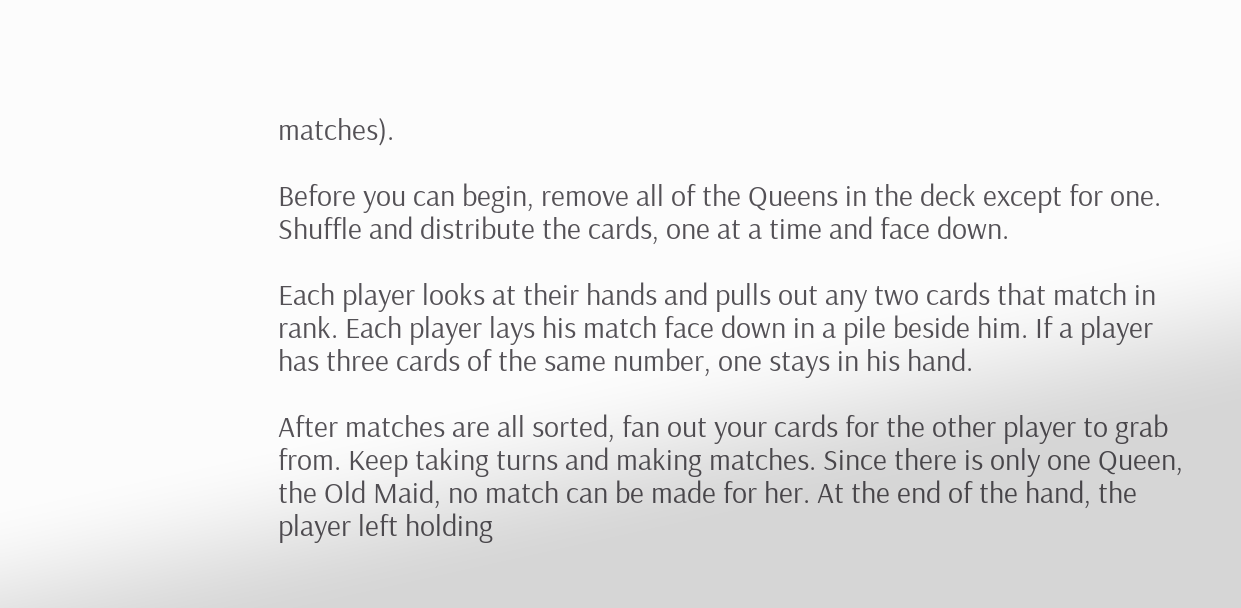matches).

Before you can begin, remove all of the Queens in the deck except for one. Shuffle and distribute the cards, one at a time and face down.

Each player looks at their hands and pulls out any two cards that match in rank. Each player lays his match face down in a pile beside him. If a player has three cards of the same number, one stays in his hand.

After matches are all sorted, fan out your cards for the other player to grab from. Keep taking turns and making matches. Since there is only one Queen, the Old Maid, no match can be made for her. At the end of the hand, the player left holding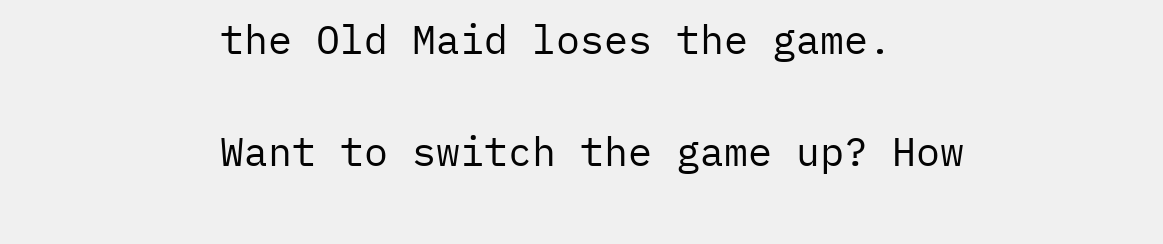the Old Maid loses the game.

Want to switch the game up? How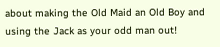about making the Old Maid an Old Boy and using the Jack as your odd man out!